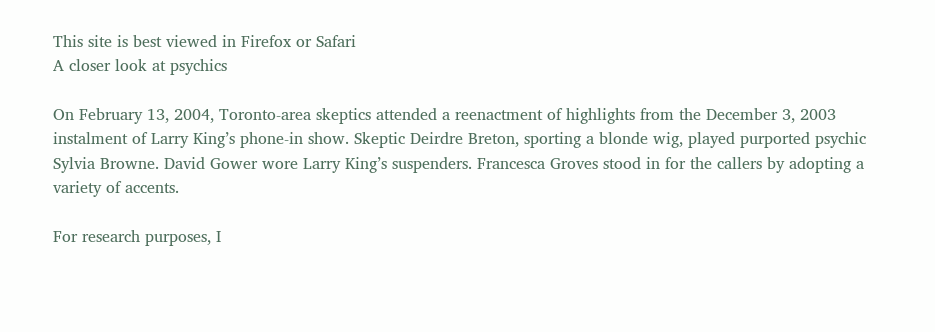This site is best viewed in Firefox or Safari
A closer look at psychics

On February 13, 2004, Toronto-area skeptics attended a reenactment of highlights from the December 3, 2003 instalment of Larry King’s phone-in show. Skeptic Deirdre Breton, sporting a blonde wig, played purported psychic Sylvia Browne. David Gower wore Larry King’s suspenders. Francesca Groves stood in for the callers by adopting a variety of accents.

For research purposes, I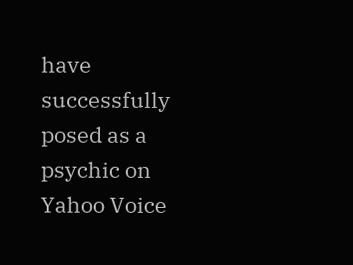have successfully posed as a psychic on Yahoo Voice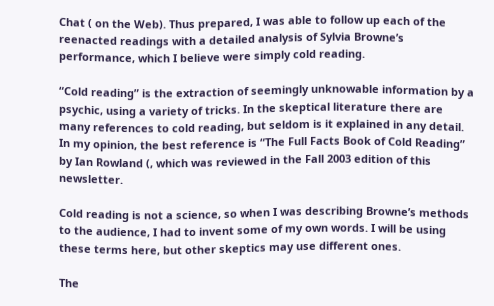Chat ( on the Web). Thus prepared, I was able to follow up each of the reenacted readings with a detailed analysis of Sylvia Browne’s performance, which I believe were simply cold reading.

“Cold reading” is the extraction of seemingly unknowable information by a psychic, using a variety of tricks. In the skeptical literature there are many references to cold reading, but seldom is it explained in any detail. In my opinion, the best reference is “The Full Facts Book of Cold Reading” by Ian Rowland (, which was reviewed in the Fall 2003 edition of this newsletter.

Cold reading is not a science, so when I was describing Browne’s methods to the audience, I had to invent some of my own words. I will be using these terms here, but other skeptics may use different ones.

The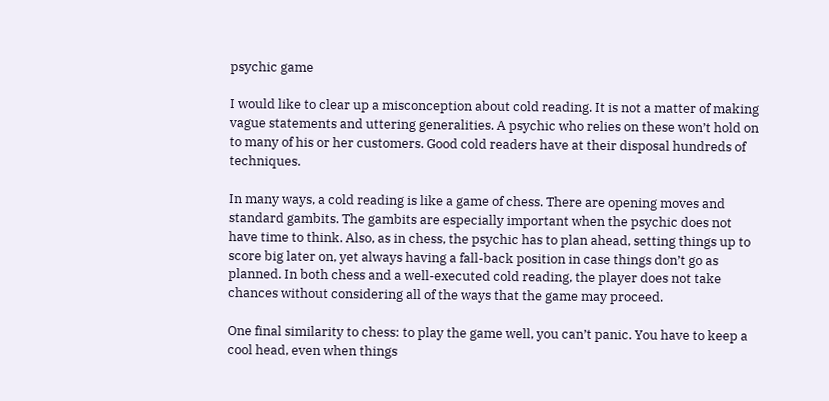psychic game

I would like to clear up a misconception about cold reading. It is not a matter of making vague statements and uttering generalities. A psychic who relies on these won’t hold on to many of his or her customers. Good cold readers have at their disposal hundreds of techniques.

In many ways, a cold reading is like a game of chess. There are opening moves and standard gambits. The gambits are especially important when the psychic does not have time to think. Also, as in chess, the psychic has to plan ahead, setting things up to score big later on, yet always having a fall-back position in case things don’t go as planned. In both chess and a well-executed cold reading, the player does not take chances without considering all of the ways that the game may proceed.

One final similarity to chess: to play the game well, you can’t panic. You have to keep a cool head, even when things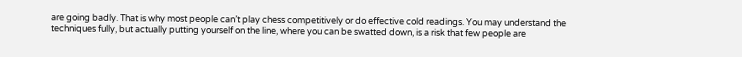are going badly. That is why most people can’t play chess competitively or do effective cold readings. You may understand the techniques fully, but actually putting yourself on the line, where you can be swatted down, is a risk that few people are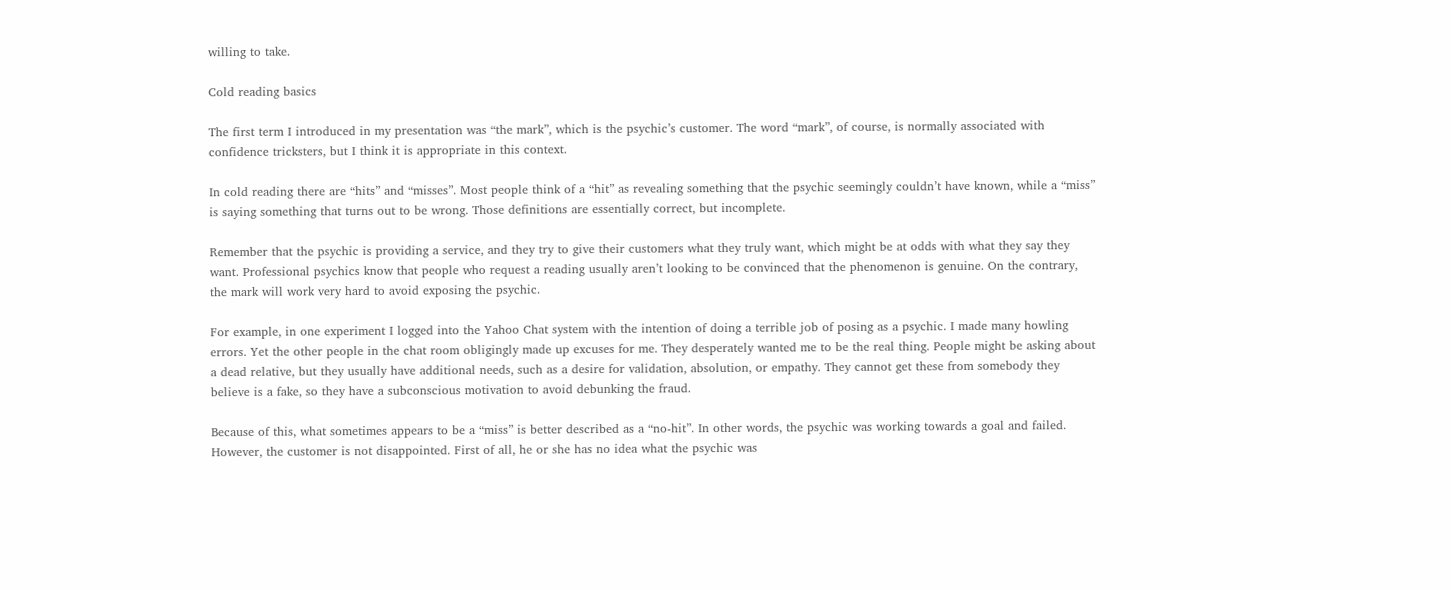willing to take.

Cold reading basics

The first term I introduced in my presentation was “the mark”, which is the psychic’s customer. The word “mark”, of course, is normally associated with confidence tricksters, but I think it is appropriate in this context.

In cold reading there are “hits” and “misses”. Most people think of a “hit” as revealing something that the psychic seemingly couldn’t have known, while a “miss” is saying something that turns out to be wrong. Those definitions are essentially correct, but incomplete.

Remember that the psychic is providing a service, and they try to give their customers what they truly want, which might be at odds with what they say they want. Professional psychics know that people who request a reading usually aren’t looking to be convinced that the phenomenon is genuine. On the contrary, the mark will work very hard to avoid exposing the psychic.

For example, in one experiment I logged into the Yahoo Chat system with the intention of doing a terrible job of posing as a psychic. I made many howling errors. Yet the other people in the chat room obligingly made up excuses for me. They desperately wanted me to be the real thing. People might be asking about a dead relative, but they usually have additional needs, such as a desire for validation, absolution, or empathy. They cannot get these from somebody they believe is a fake, so they have a subconscious motivation to avoid debunking the fraud.

Because of this, what sometimes appears to be a “miss” is better described as a “no-hit”. In other words, the psychic was working towards a goal and failed. However, the customer is not disappointed. First of all, he or she has no idea what the psychic was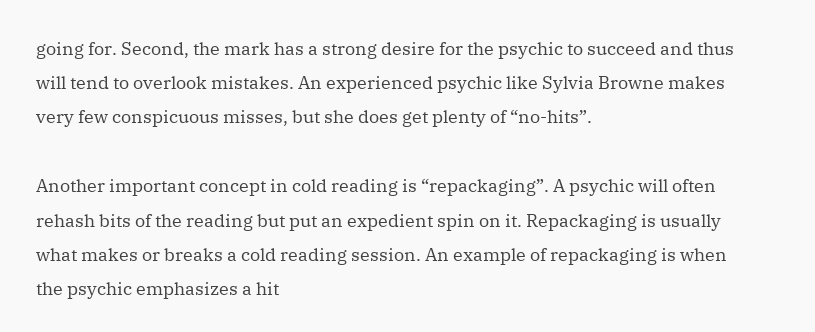going for. Second, the mark has a strong desire for the psychic to succeed and thus will tend to overlook mistakes. An experienced psychic like Sylvia Browne makes very few conspicuous misses, but she does get plenty of “no-hits”.

Another important concept in cold reading is “repackaging”. A psychic will often rehash bits of the reading but put an expedient spin on it. Repackaging is usually what makes or breaks a cold reading session. An example of repackaging is when the psychic emphasizes a hit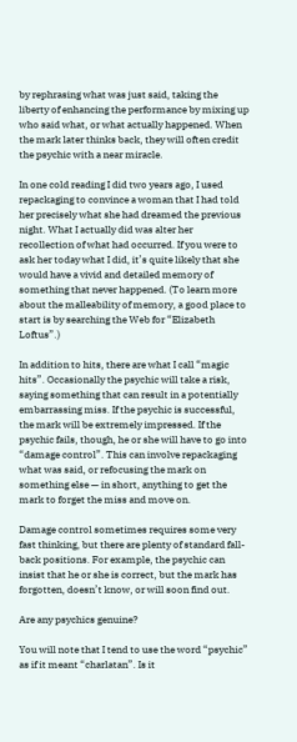by rephrasing what was just said, taking the liberty of enhancing the performance by mixing up who said what, or what actually happened. When the mark later thinks back, they will often credit the psychic with a near miracle.

In one cold reading I did two years ago, I used repackaging to convince a woman that I had told her precisely what she had dreamed the previous night. What I actually did was alter her recollection of what had occurred. If you were to ask her today what I did, it’s quite likely that she would have a vivid and detailed memory of something that never happened. (To learn more about the malleability of memory, a good place to start is by searching the Web for “Elizabeth Loftus”.)

In addition to hits, there are what I call “magic hits”. Occasionally the psychic will take a risk, saying something that can result in a potentially embarrassing miss. If the psychic is successful, the mark will be extremely impressed. If the psychic fails, though, he or she will have to go into “damage control”. This can involve repackaging what was said, or refocusing the mark on something else — in short, anything to get the mark to forget the miss and move on.

Damage control sometimes requires some very fast thinking, but there are plenty of standard fall-back positions. For example, the psychic can insist that he or she is correct, but the mark has forgotten, doesn’t know, or will soon find out.

Are any psychics genuine?

You will note that I tend to use the word “psychic” as if it meant “charlatan”. Is it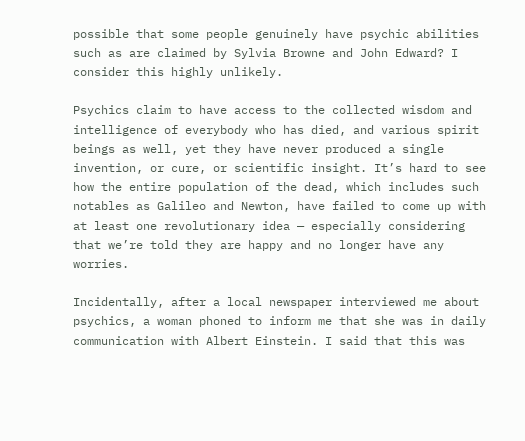possible that some people genuinely have psychic abilities such as are claimed by Sylvia Browne and John Edward? I consider this highly unlikely.

Psychics claim to have access to the collected wisdom and intelligence of everybody who has died, and various spirit beings as well, yet they have never produced a single invention, or cure, or scientific insight. It’s hard to see how the entire population of the dead, which includes such notables as Galileo and Newton, have failed to come up with at least one revolutionary idea — especially considering that we’re told they are happy and no longer have any worries.

Incidentally, after a local newspaper interviewed me about psychics, a woman phoned to inform me that she was in daily communication with Albert Einstein. I said that this was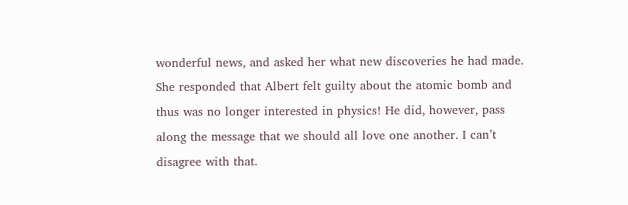wonderful news, and asked her what new discoveries he had made. She responded that Albert felt guilty about the atomic bomb and thus was no longer interested in physics! He did, however, pass along the message that we should all love one another. I can’t disagree with that.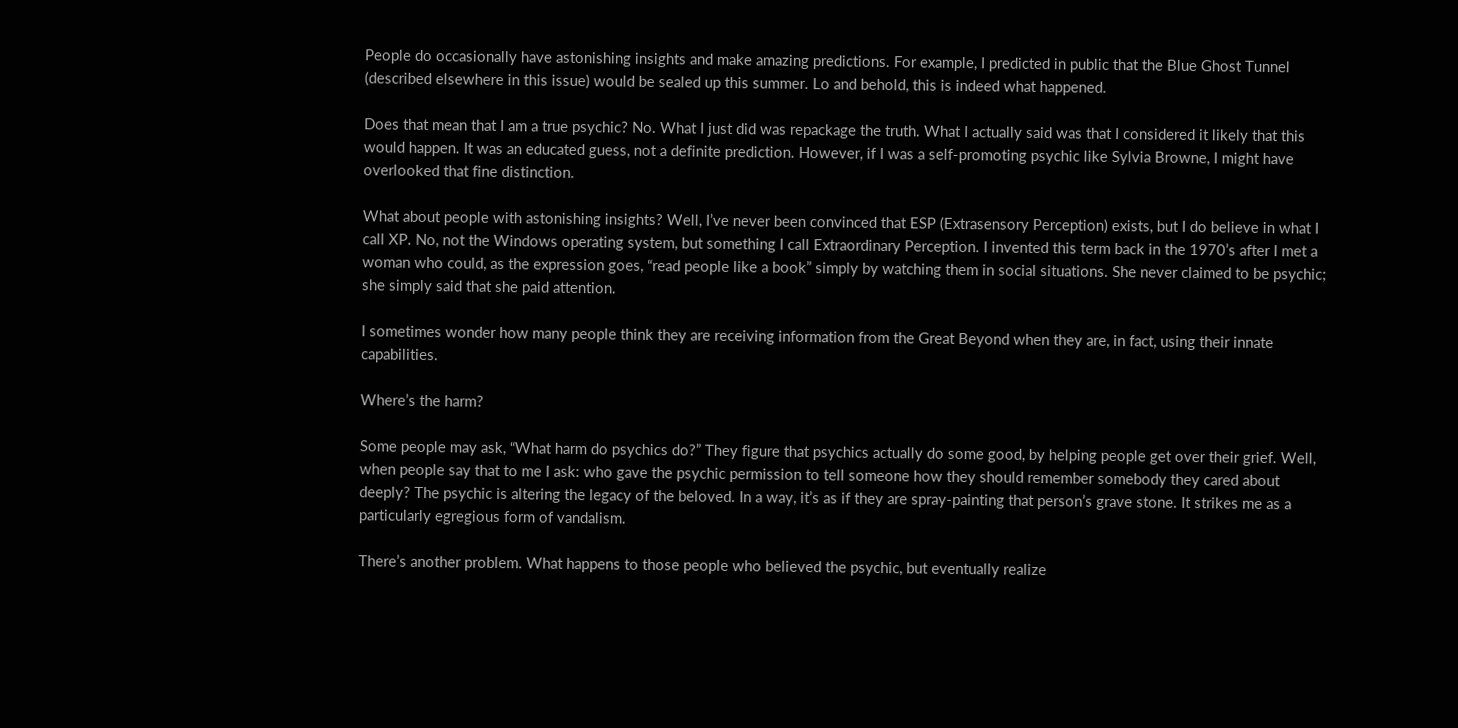People do occasionally have astonishing insights and make amazing predictions. For example, I predicted in public that the Blue Ghost Tunnel (described elsewhere in this issue) would be sealed up this summer. Lo and behold, this is indeed what happened.

Does that mean that I am a true psychic? No. What I just did was repackage the truth. What I actually said was that I considered it likely that this would happen. It was an educated guess, not a definite prediction. However, if I was a self-promoting psychic like Sylvia Browne, I might have overlooked that fine distinction.

What about people with astonishing insights? Well, I’ve never been convinced that ESP (Extrasensory Perception) exists, but I do believe in what I call XP. No, not the Windows operating system, but something I call Extraordinary Perception. I invented this term back in the 1970’s after I met a woman who could, as the expression goes, “read people like a book” simply by watching them in social situations. She never claimed to be psychic; she simply said that she paid attention.

I sometimes wonder how many people think they are receiving information from the Great Beyond when they are, in fact, using their innate capabilities.

Where’s the harm?

Some people may ask, “What harm do psychics do?” They figure that psychics actually do some good, by helping people get over their grief. Well, when people say that to me I ask: who gave the psychic permission to tell someone how they should remember somebody they cared about deeply? The psychic is altering the legacy of the beloved. In a way, it’s as if they are spray-painting that person’s grave stone. It strikes me as a particularly egregious form of vandalism.

There’s another problem. What happens to those people who believed the psychic, but eventually realize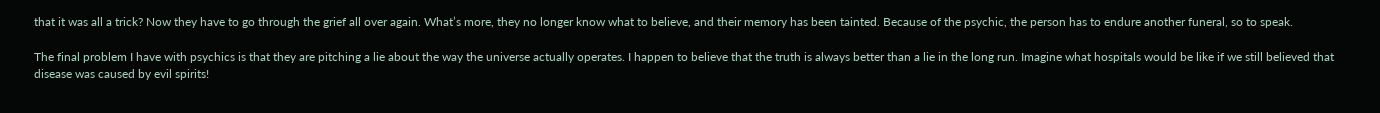that it was all a trick? Now they have to go through the grief all over again. What’s more, they no longer know what to believe, and their memory has been tainted. Because of the psychic, the person has to endure another funeral, so to speak.

The final problem I have with psychics is that they are pitching a lie about the way the universe actually operates. I happen to believe that the truth is always better than a lie in the long run. Imagine what hospitals would be like if we still believed that disease was caused by evil spirits!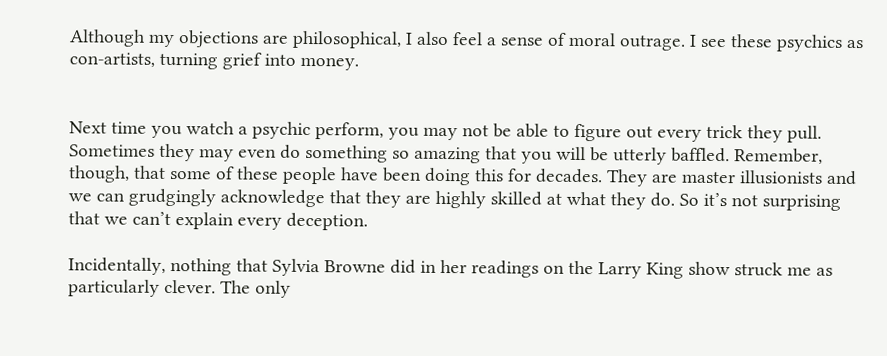Although my objections are philosophical, I also feel a sense of moral outrage. I see these psychics as con-artists, turning grief into money.


Next time you watch a psychic perform, you may not be able to figure out every trick they pull. Sometimes they may even do something so amazing that you will be utterly baffled. Remember, though, that some of these people have been doing this for decades. They are master illusionists and we can grudgingly acknowledge that they are highly skilled at what they do. So it’s not surprising that we can’t explain every deception.

Incidentally, nothing that Sylvia Browne did in her readings on the Larry King show struck me as particularly clever. The only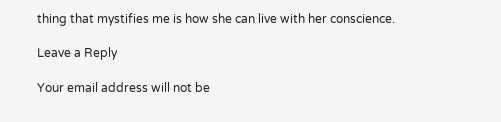thing that mystifies me is how she can live with her conscience.

Leave a Reply

Your email address will not be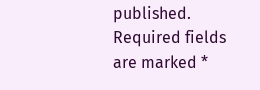published. Required fields are marked *